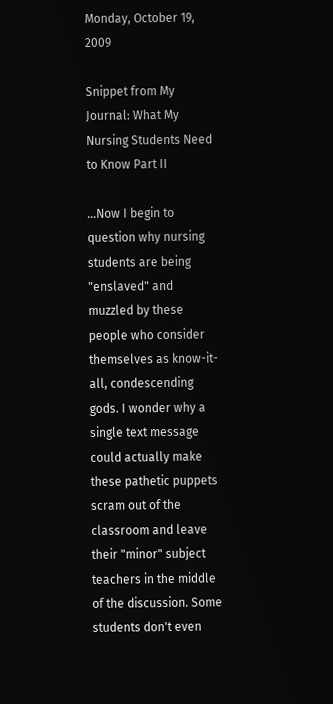Monday, October 19, 2009

Snippet from My Journal: What My Nursing Students Need to Know Part II

...Now I begin to question why nursing students are being "enslaved" and muzzled by these people who consider themselves as know-it-all, condescending gods. I wonder why a single text message could actually make these pathetic puppets scram out of the classroom and leave their "minor" subject teachers in the middle of the discussion. Some students don't even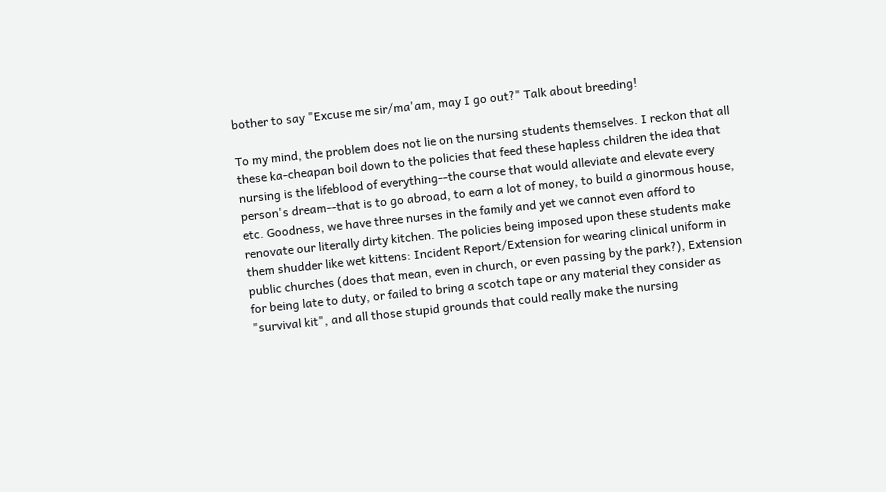bother to say "Excuse me sir/ma'am, may I go out?" Talk about breeding!

To my mind, the problem does not lie on the nursing students themselves. I reckon that all these ka-cheapan boil down to the policies that feed these hapless children the idea that nursing is the lifeblood of everything--the course that would alleviate and elevate every person's dream--that is to go abroad, to earn a lot of money, to build a ginormous house, etc. Goodness, we have three nurses in the family and yet we cannot even afford to renovate our literally dirty kitchen. The policies being imposed upon these students make them shudder like wet kittens: Incident Report/Extension for wearing clinical uniform in public churches (does that mean, even in church, or even passing by the park?), Extension for being late to duty, or failed to bring a scotch tape or any material they consider as "survival kit", and all those stupid grounds that could really make the nursing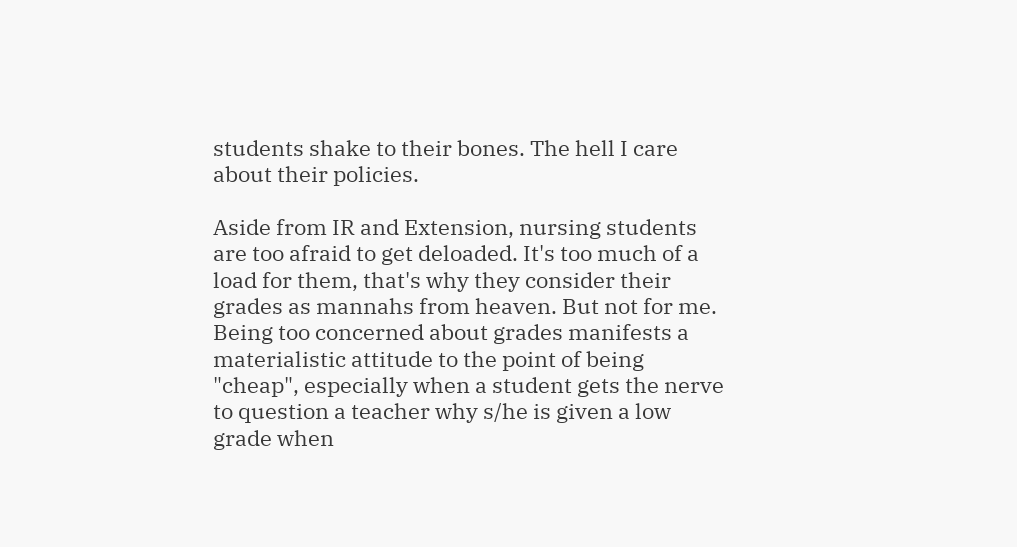students shake to their bones. The hell I care about their policies.

Aside from IR and Extension, nursing students are too afraid to get deloaded. It's too much of a load for them, that's why they consider their grades as mannahs from heaven. But not for me. Being too concerned about grades manifests a materialistic attitude to the point of being "cheap", especially when a student gets the nerve to question a teacher why s/he is given a low grade when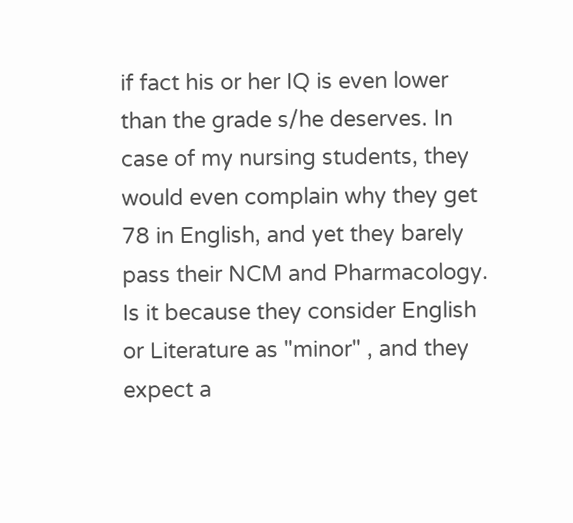if fact his or her IQ is even lower than the grade s/he deserves. In case of my nursing students, they would even complain why they get 78 in English, and yet they barely pass their NCM and Pharmacology. Is it because they consider English or Literature as "minor" , and they expect a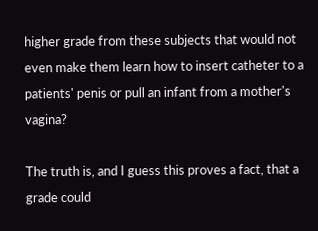higher grade from these subjects that would not even make them learn how to insert catheter to a patients' penis or pull an infant from a mother's vagina?

The truth is, and I guess this proves a fact, that a grade could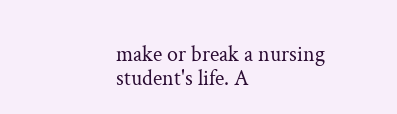make or break a nursing student's life. A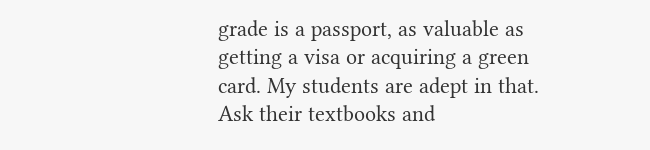grade is a passport, as valuable as getting a visa or acquiring a green card. My students are adept in that. Ask their textbooks and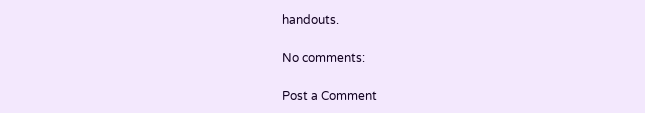handouts.

No comments:

Post a Comment